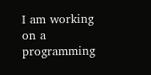I am working on a programming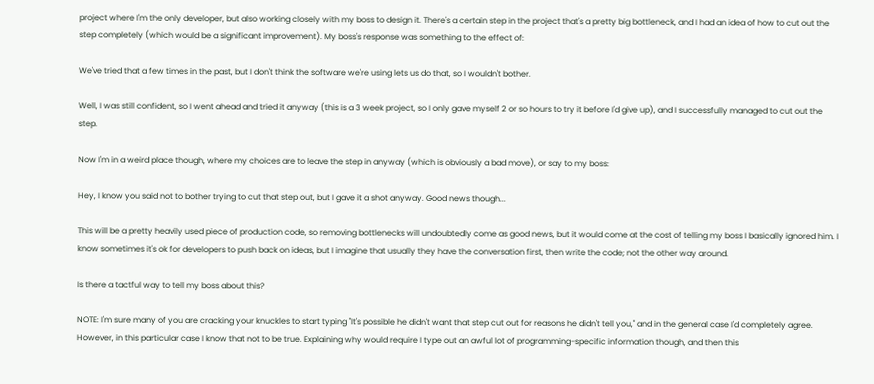project where I'm the only developer, but also working closely with my boss to design it. There's a certain step in the project that's a pretty big bottleneck, and I had an idea of how to cut out the step completely (which would be a significant improvement). My boss's response was something to the effect of:

We've tried that a few times in the past, but I don't think the software we're using lets us do that, so I wouldn't bother.

Well, I was still confident, so I went ahead and tried it anyway (this is a 3 week project, so I only gave myself 2 or so hours to try it before I'd give up), and I successfully managed to cut out the step.

Now I'm in a weird place though, where my choices are to leave the step in anyway (which is obviously a bad move), or say to my boss:

Hey, I know you said not to bother trying to cut that step out, but I gave it a shot anyway. Good news though...

This will be a pretty heavily used piece of production code, so removing bottlenecks will undoubtedly come as good news, but it would come at the cost of telling my boss I basically ignored him. I know sometimes it's ok for developers to push back on ideas, but I imagine that usually they have the conversation first, then write the code; not the other way around.

Is there a tactful way to tell my boss about this?

NOTE: I'm sure many of you are cracking your knuckles to start typing "It's possible he didn't want that step cut out for reasons he didn't tell you," and in the general case I'd completely agree. However, in this particular case I know that not to be true. Explaining why would require I type out an awful lot of programming-specific information though, and then this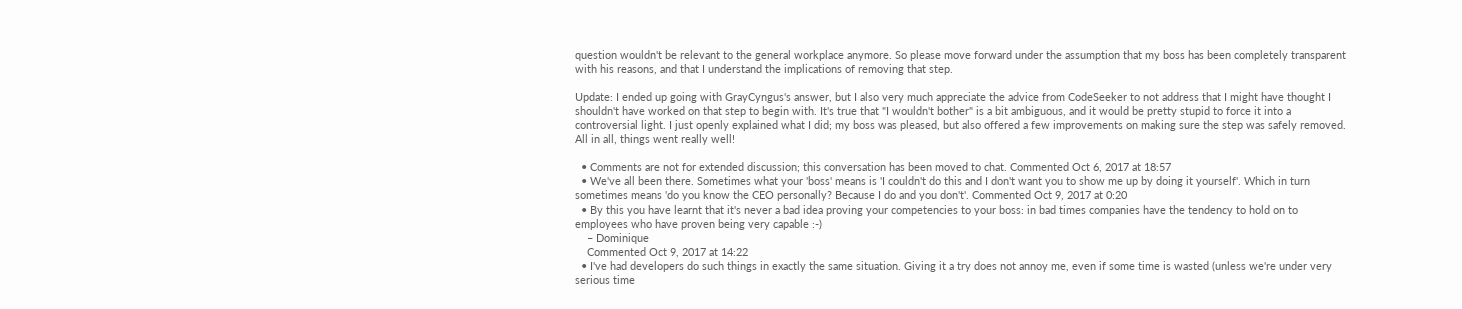question wouldn't be relevant to the general workplace anymore. So please move forward under the assumption that my boss has been completely transparent with his reasons, and that I understand the implications of removing that step.

Update: I ended up going with GrayCyngus's answer, but I also very much appreciate the advice from CodeSeeker to not address that I might have thought I shouldn't have worked on that step to begin with. It's true that "I wouldn't bother" is a bit ambiguous, and it would be pretty stupid to force it into a controversial light. I just openly explained what I did; my boss was pleased, but also offered a few improvements on making sure the step was safely removed. All in all, things went really well!

  • Comments are not for extended discussion; this conversation has been moved to chat. Commented Oct 6, 2017 at 18:57
  • We've all been there. Sometimes what your 'boss' means is 'I couldn't do this and I don't want you to show me up by doing it yourself'. Which in turn sometimes means 'do you know the CEO personally? Because I do and you don't'. Commented Oct 9, 2017 at 0:20
  • By this you have learnt that it's never a bad idea proving your competencies to your boss: in bad times companies have the tendency to hold on to employees who have proven being very capable :-)
    – Dominique
    Commented Oct 9, 2017 at 14:22
  • I've had developers do such things in exactly the same situation. Giving it a try does not annoy me, even if some time is wasted (unless we're under very serious time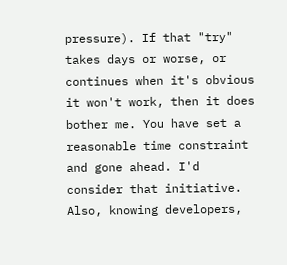pressure). If that "try" takes days or worse, or continues when it's obvious it won't work, then it does bother me. You have set a reasonable time constraint and gone ahead. I'd consider that initiative. Also, knowing developers,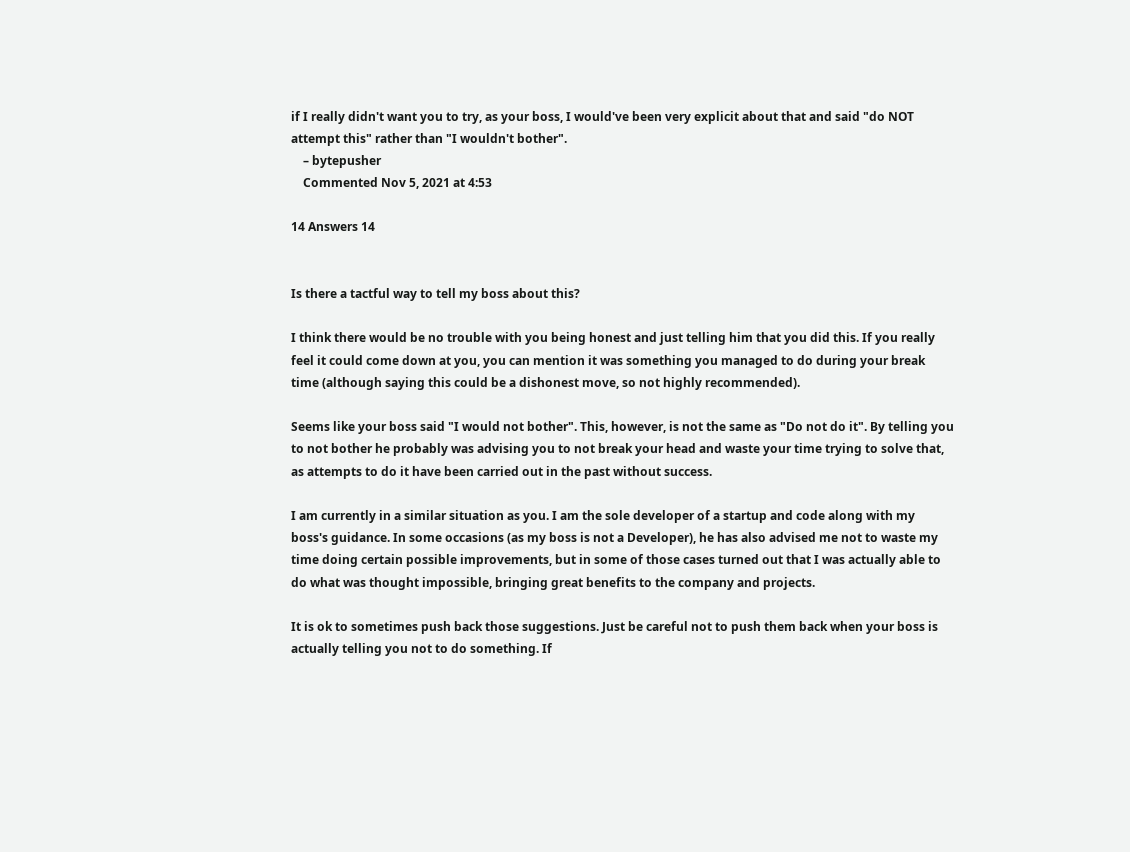if I really didn't want you to try, as your boss, I would've been very explicit about that and said "do NOT attempt this" rather than "I wouldn't bother".
    – bytepusher
    Commented Nov 5, 2021 at 4:53

14 Answers 14


Is there a tactful way to tell my boss about this?

I think there would be no trouble with you being honest and just telling him that you did this. If you really feel it could come down at you, you can mention it was something you managed to do during your break time (although saying this could be a dishonest move, so not highly recommended).

Seems like your boss said "I would not bother". This, however, is not the same as "Do not do it". By telling you to not bother he probably was advising you to not break your head and waste your time trying to solve that, as attempts to do it have been carried out in the past without success.

I am currently in a similar situation as you. I am the sole developer of a startup and code along with my boss's guidance. In some occasions (as my boss is not a Developer), he has also advised me not to waste my time doing certain possible improvements, but in some of those cases turned out that I was actually able to do what was thought impossible, bringing great benefits to the company and projects.

It is ok to sometimes push back those suggestions. Just be careful not to push them back when your boss is actually telling you not to do something. If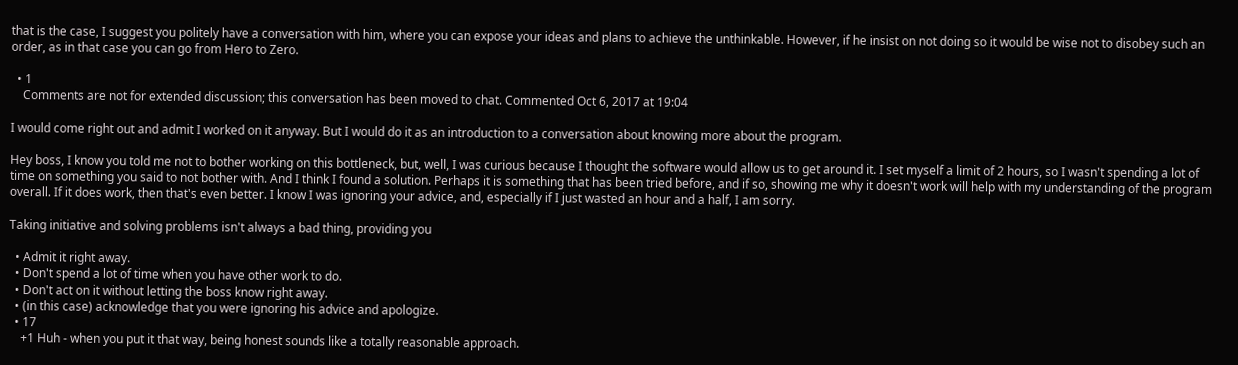that is the case, I suggest you politely have a conversation with him, where you can expose your ideas and plans to achieve the unthinkable. However, if he insist on not doing so it would be wise not to disobey such an order, as in that case you can go from Hero to Zero.

  • 1
    Comments are not for extended discussion; this conversation has been moved to chat. Commented Oct 6, 2017 at 19:04

I would come right out and admit I worked on it anyway. But I would do it as an introduction to a conversation about knowing more about the program.

Hey boss, I know you told me not to bother working on this bottleneck, but, well, I was curious because I thought the software would allow us to get around it. I set myself a limit of 2 hours, so I wasn't spending a lot of time on something you said to not bother with. And I think I found a solution. Perhaps it is something that has been tried before, and if so, showing me why it doesn't work will help with my understanding of the program overall. If it does work, then that's even better. I know I was ignoring your advice, and, especially if I just wasted an hour and a half, I am sorry.

Taking initiative and solving problems isn't always a bad thing, providing you

  • Admit it right away.
  • Don't spend a lot of time when you have other work to do.
  • Don't act on it without letting the boss know right away.
  • (in this case) acknowledge that you were ignoring his advice and apologize.
  • 17
    +1 Huh - when you put it that way, being honest sounds like a totally reasonable approach.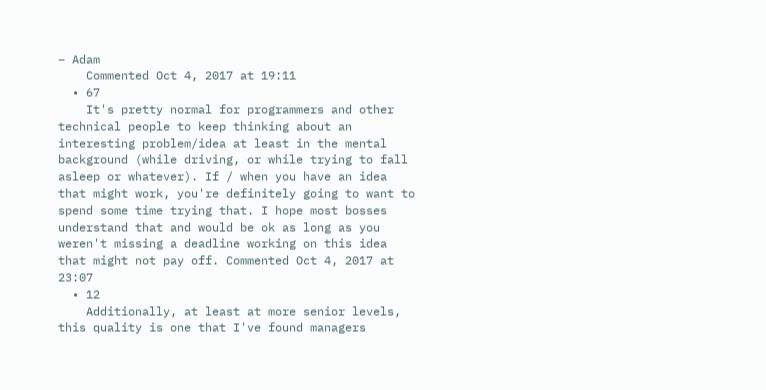– Adam
    Commented Oct 4, 2017 at 19:11
  • 67
    It's pretty normal for programmers and other technical people to keep thinking about an interesting problem/idea at least in the mental background (while driving, or while trying to fall asleep or whatever). If / when you have an idea that might work, you're definitely going to want to spend some time trying that. I hope most bosses understand that and would be ok as long as you weren't missing a deadline working on this idea that might not pay off. Commented Oct 4, 2017 at 23:07
  • 12
    Additionally, at least at more senior levels, this quality is one that I've found managers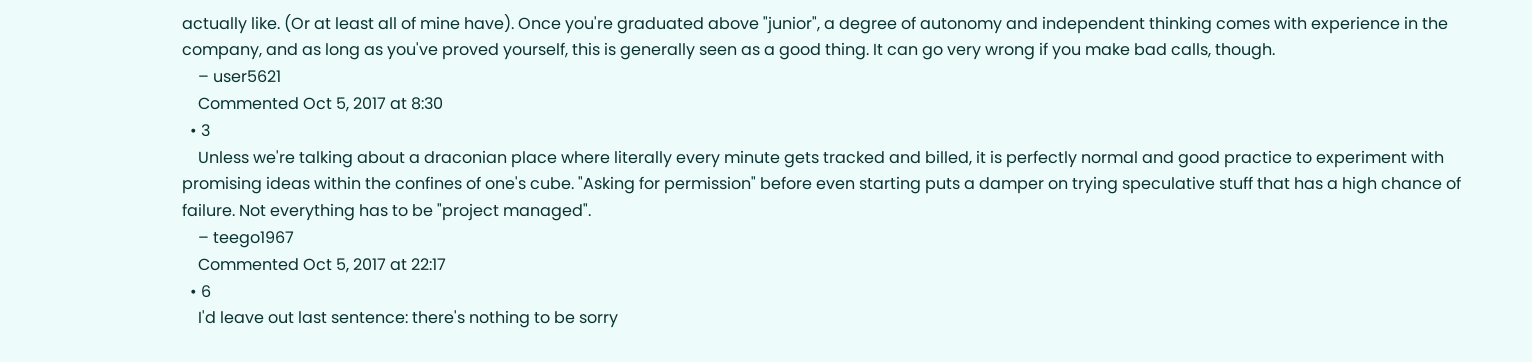actually like. (Or at least all of mine have). Once you're graduated above "junior", a degree of autonomy and independent thinking comes with experience in the company, and as long as you've proved yourself, this is generally seen as a good thing. It can go very wrong if you make bad calls, though.
    – user5621
    Commented Oct 5, 2017 at 8:30
  • 3
    Unless we're talking about a draconian place where literally every minute gets tracked and billed, it is perfectly normal and good practice to experiment with promising ideas within the confines of one's cube. "Asking for permission" before even starting puts a damper on trying speculative stuff that has a high chance of failure. Not everything has to be "project managed".
    – teego1967
    Commented Oct 5, 2017 at 22:17
  • 6
    I'd leave out last sentence: there's nothing to be sorry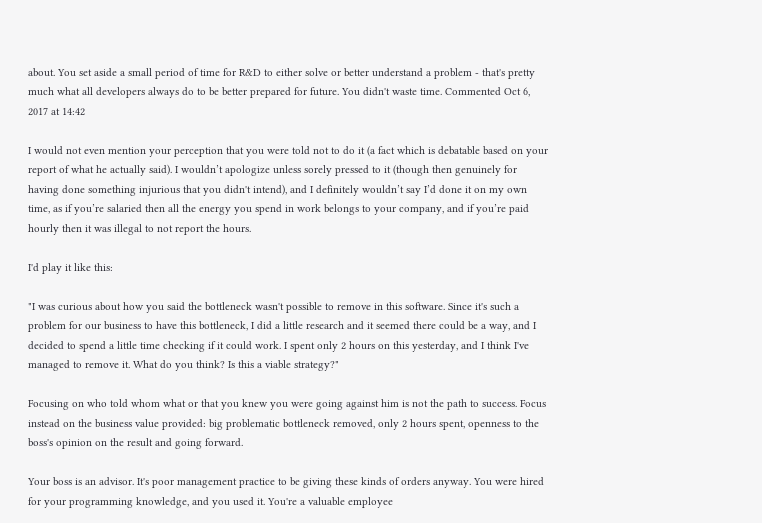about. You set aside a small period of time for R&D to either solve or better understand a problem - that's pretty much what all developers always do to be better prepared for future. You didn't waste time. Commented Oct 6, 2017 at 14:42

I would not even mention your perception that you were told not to do it (a fact which is debatable based on your report of what he actually said). I wouldn’t apologize unless sorely pressed to it (though then genuinely for having done something injurious that you didn't intend), and I definitely wouldn’t say I’d done it on my own time, as if you’re salaried then all the energy you spend in work belongs to your company, and if you’re paid hourly then it was illegal to not report the hours.

I'd play it like this:

"I was curious about how you said the bottleneck wasn't possible to remove in this software. Since it's such a problem for our business to have this bottleneck, I did a little research and it seemed there could be a way, and I decided to spend a little time checking if it could work. I spent only 2 hours on this yesterday, and I think I've managed to remove it. What do you think? Is this a viable strategy?"

Focusing on who told whom what or that you knew you were going against him is not the path to success. Focus instead on the business value provided: big problematic bottleneck removed, only 2 hours spent, openness to the boss's opinion on the result and going forward.

Your boss is an advisor. It's poor management practice to be giving these kinds of orders anyway. You were hired for your programming knowledge, and you used it. You're a valuable employee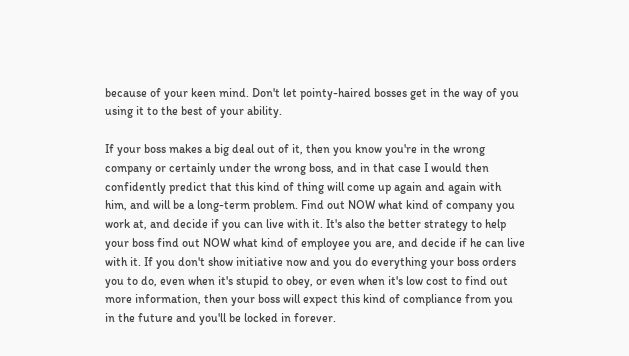because of your keen mind. Don't let pointy-haired bosses get in the way of you using it to the best of your ability.

If your boss makes a big deal out of it, then you know you're in the wrong company or certainly under the wrong boss, and in that case I would then confidently predict that this kind of thing will come up again and again with him, and will be a long-term problem. Find out NOW what kind of company you work at, and decide if you can live with it. It's also the better strategy to help your boss find out NOW what kind of employee you are, and decide if he can live with it. If you don't show initiative now and you do everything your boss orders you to do, even when it's stupid to obey, or even when it's low cost to find out more information, then your boss will expect this kind of compliance from you in the future and you'll be locked in forever.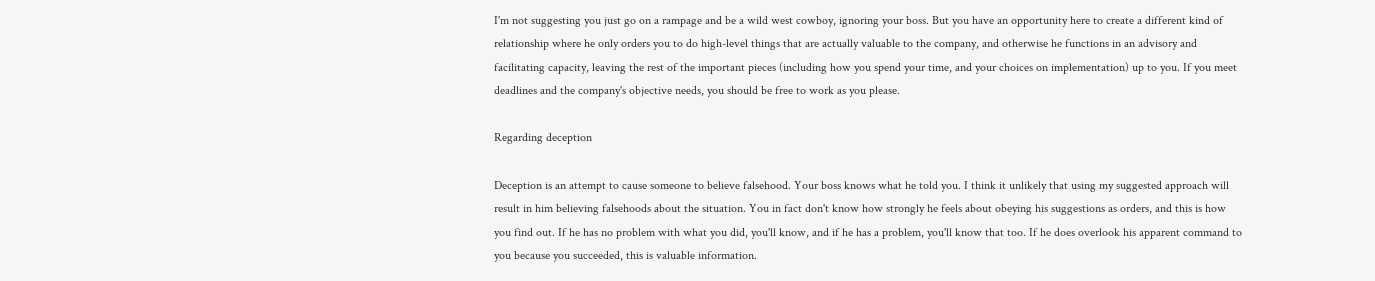I'm not suggesting you just go on a rampage and be a wild west cowboy, ignoring your boss. But you have an opportunity here to create a different kind of relationship where he only orders you to do high-level things that are actually valuable to the company, and otherwise he functions in an advisory and facilitating capacity, leaving the rest of the important pieces (including how you spend your time, and your choices on implementation) up to you. If you meet deadlines and the company's objective needs, you should be free to work as you please.

Regarding deception

Deception is an attempt to cause someone to believe falsehood. Your boss knows what he told you. I think it unlikely that using my suggested approach will result in him believing falsehoods about the situation. You in fact don't know how strongly he feels about obeying his suggestions as orders, and this is how you find out. If he has no problem with what you did, you'll know, and if he has a problem, you'll know that too. If he does overlook his apparent command to you because you succeeded, this is valuable information.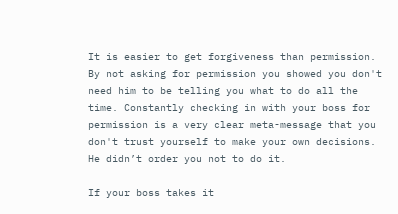It is easier to get forgiveness than permission. By not asking for permission you showed you don't need him to be telling you what to do all the time. Constantly checking in with your boss for permission is a very clear meta-message that you don't trust yourself to make your own decisions. He didn’t order you not to do it.

If your boss takes it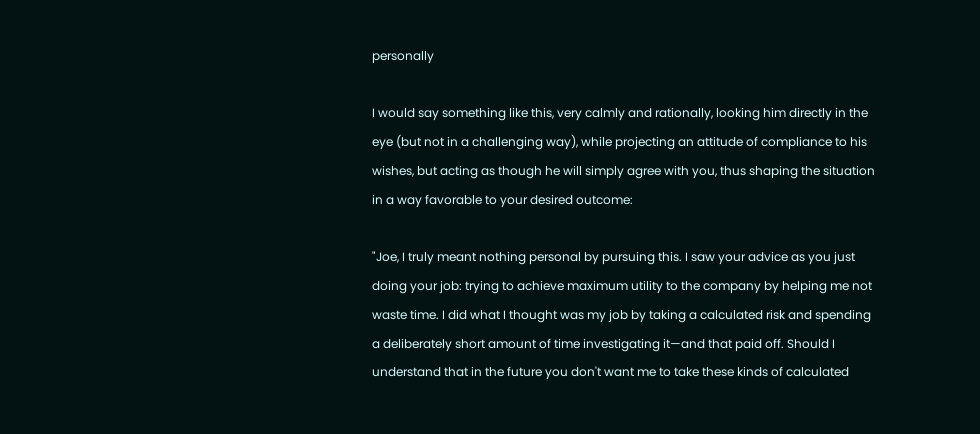personally

I would say something like this, very calmly and rationally, looking him directly in the eye (but not in a challenging way), while projecting an attitude of compliance to his wishes, but acting as though he will simply agree with you, thus shaping the situation in a way favorable to your desired outcome:

"Joe, I truly meant nothing personal by pursuing this. I saw your advice as you just doing your job: trying to achieve maximum utility to the company by helping me not waste time. I did what I thought was my job by taking a calculated risk and spending a deliberately short amount of time investigating it—and that paid off. Should I understand that in the future you don't want me to take these kinds of calculated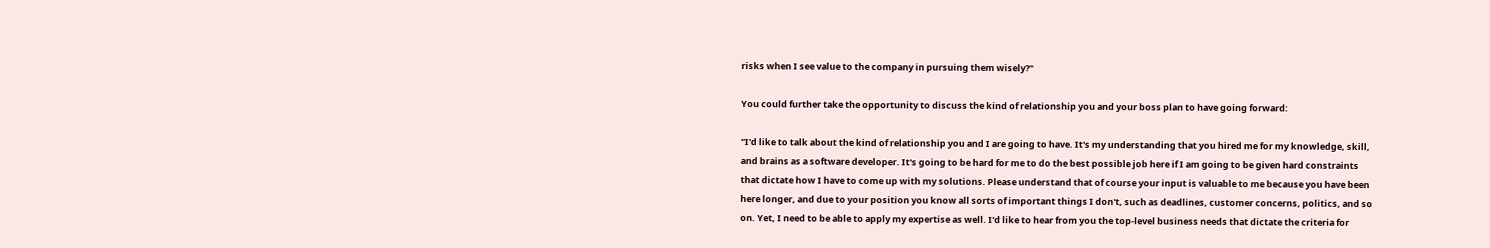risks when I see value to the company in pursuing them wisely?"

You could further take the opportunity to discuss the kind of relationship you and your boss plan to have going forward:

"I'd like to talk about the kind of relationship you and I are going to have. It's my understanding that you hired me for my knowledge, skill, and brains as a software developer. It's going to be hard for me to do the best possible job here if I am going to be given hard constraints that dictate how I have to come up with my solutions. Please understand that of course your input is valuable to me because you have been here longer, and due to your position you know all sorts of important things I don't, such as deadlines, customer concerns, politics, and so on. Yet, I need to be able to apply my expertise as well. I'd like to hear from you the top-level business needs that dictate the criteria for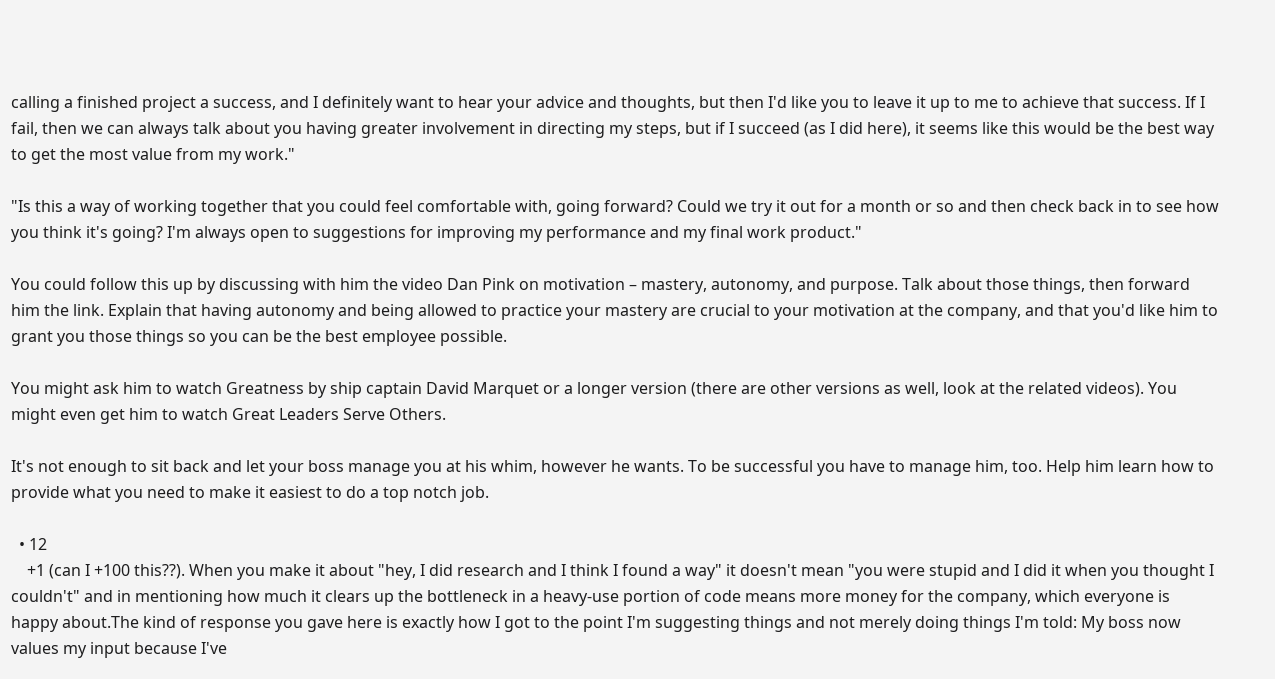calling a finished project a success, and I definitely want to hear your advice and thoughts, but then I'd like you to leave it up to me to achieve that success. If I fail, then we can always talk about you having greater involvement in directing my steps, but if I succeed (as I did here), it seems like this would be the best way to get the most value from my work."

"Is this a way of working together that you could feel comfortable with, going forward? Could we try it out for a month or so and then check back in to see how you think it's going? I'm always open to suggestions for improving my performance and my final work product."

You could follow this up by discussing with him the video Dan Pink on motivation – mastery, autonomy, and purpose. Talk about those things, then forward him the link. Explain that having autonomy and being allowed to practice your mastery are crucial to your motivation at the company, and that you'd like him to grant you those things so you can be the best employee possible.

You might ask him to watch Greatness by ship captain David Marquet or a longer version (there are other versions as well, look at the related videos). You might even get him to watch Great Leaders Serve Others.

It's not enough to sit back and let your boss manage you at his whim, however he wants. To be successful you have to manage him, too. Help him learn how to provide what you need to make it easiest to do a top notch job.

  • 12
    +1 (can I +100 this??). When you make it about "hey, I did research and I think I found a way" it doesn't mean "you were stupid and I did it when you thought I couldn't" and in mentioning how much it clears up the bottleneck in a heavy-use portion of code means more money for the company, which everyone is happy about.The kind of response you gave here is exactly how I got to the point I'm suggesting things and not merely doing things I'm told: My boss now values my input because I've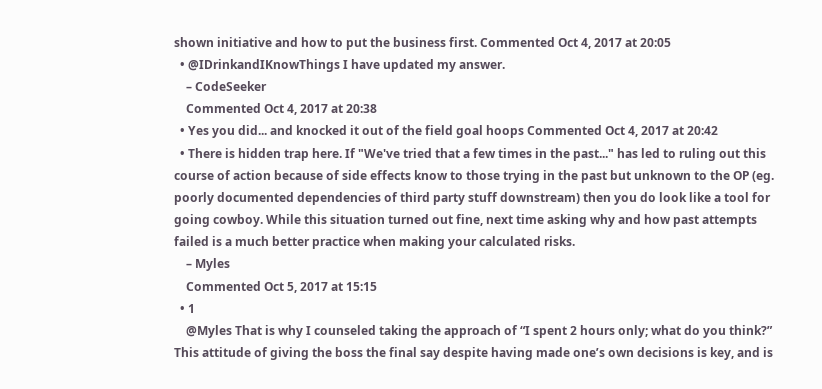shown initiative and how to put the business first. Commented Oct 4, 2017 at 20:05
  • @IDrinkandIKnowThings I have updated my answer.
    – CodeSeeker
    Commented Oct 4, 2017 at 20:38
  • Yes you did... and knocked it out of the field goal hoops Commented Oct 4, 2017 at 20:42
  • There is hidden trap here. If "We've tried that a few times in the past..." has led to ruling out this course of action because of side effects know to those trying in the past but unknown to the OP (eg. poorly documented dependencies of third party stuff downstream) then you do look like a tool for going cowboy. While this situation turned out fine, next time asking why and how past attempts failed is a much better practice when making your calculated risks.
    – Myles
    Commented Oct 5, 2017 at 15:15
  • 1
    @Myles That is why I counseled taking the approach of “I spent 2 hours only; what do you think?” This attitude of giving the boss the final say despite having made one’s own decisions is key, and is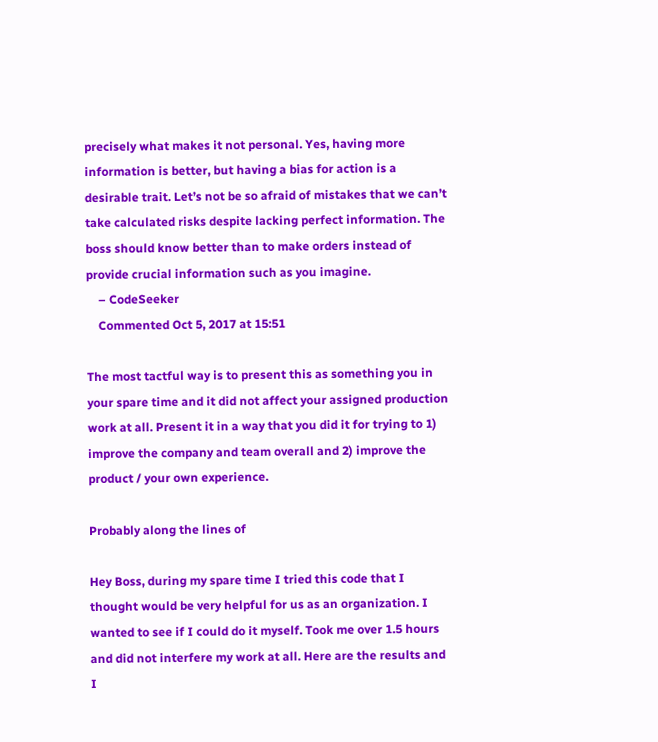precisely what makes it not personal. Yes, having more information is better, but having a bias for action is a desirable trait. Let’s not be so afraid of mistakes that we can’t take calculated risks despite lacking perfect information. The boss should know better than to make orders instead of provide crucial information such as you imagine.
    – CodeSeeker
    Commented Oct 5, 2017 at 15:51

The most tactful way is to present this as something you in your spare time and it did not affect your assigned production work at all. Present it in a way that you did it for trying to 1) improve the company and team overall and 2) improve the product / your own experience.

Probably along the lines of

Hey Boss, during my spare time I tried this code that I thought would be very helpful for us as an organization. I wanted to see if I could do it myself. Took me over 1.5 hours and did not interfere my work at all. Here are the results and I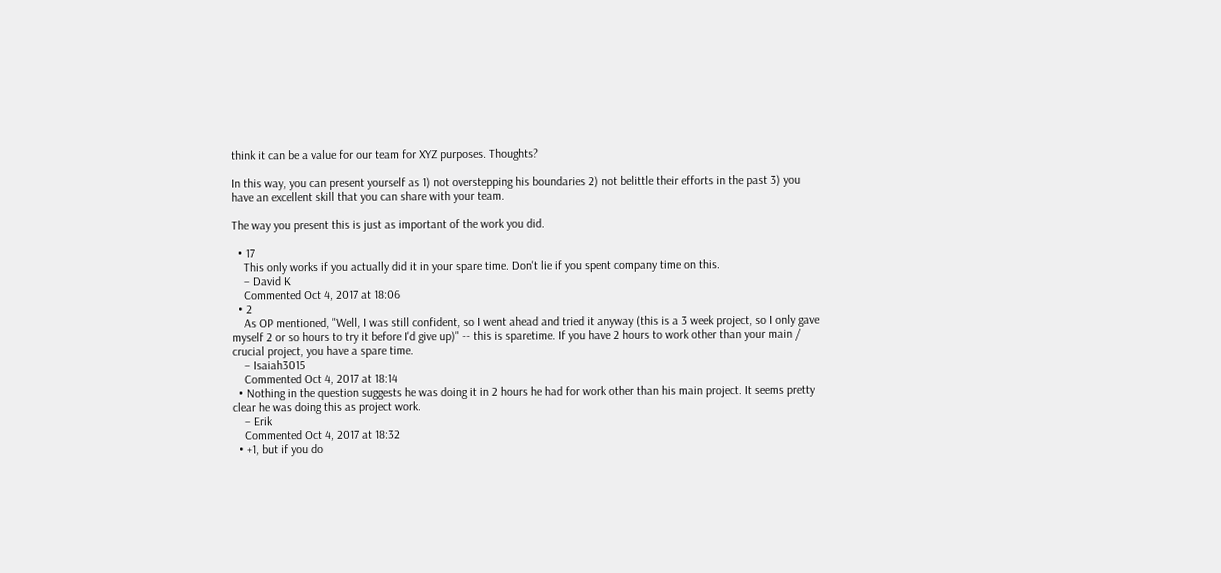think it can be a value for our team for XYZ purposes. Thoughts?

In this way, you can present yourself as 1) not overstepping his boundaries 2) not belittle their efforts in the past 3) you have an excellent skill that you can share with your team.

The way you present this is just as important of the work you did.

  • 17
    This only works if you actually did it in your spare time. Don't lie if you spent company time on this.
    – David K
    Commented Oct 4, 2017 at 18:06
  • 2
    As OP mentioned, "Well, I was still confident, so I went ahead and tried it anyway (this is a 3 week project, so I only gave myself 2 or so hours to try it before I'd give up)" -- this is sparetime. If you have 2 hours to work other than your main / crucial project, you have a spare time.
    – Isaiah3015
    Commented Oct 4, 2017 at 18:14
  • Nothing in the question suggests he was doing it in 2 hours he had for work other than his main project. It seems pretty clear he was doing this as project work.
    – Erik
    Commented Oct 4, 2017 at 18:32
  • +1, but if you do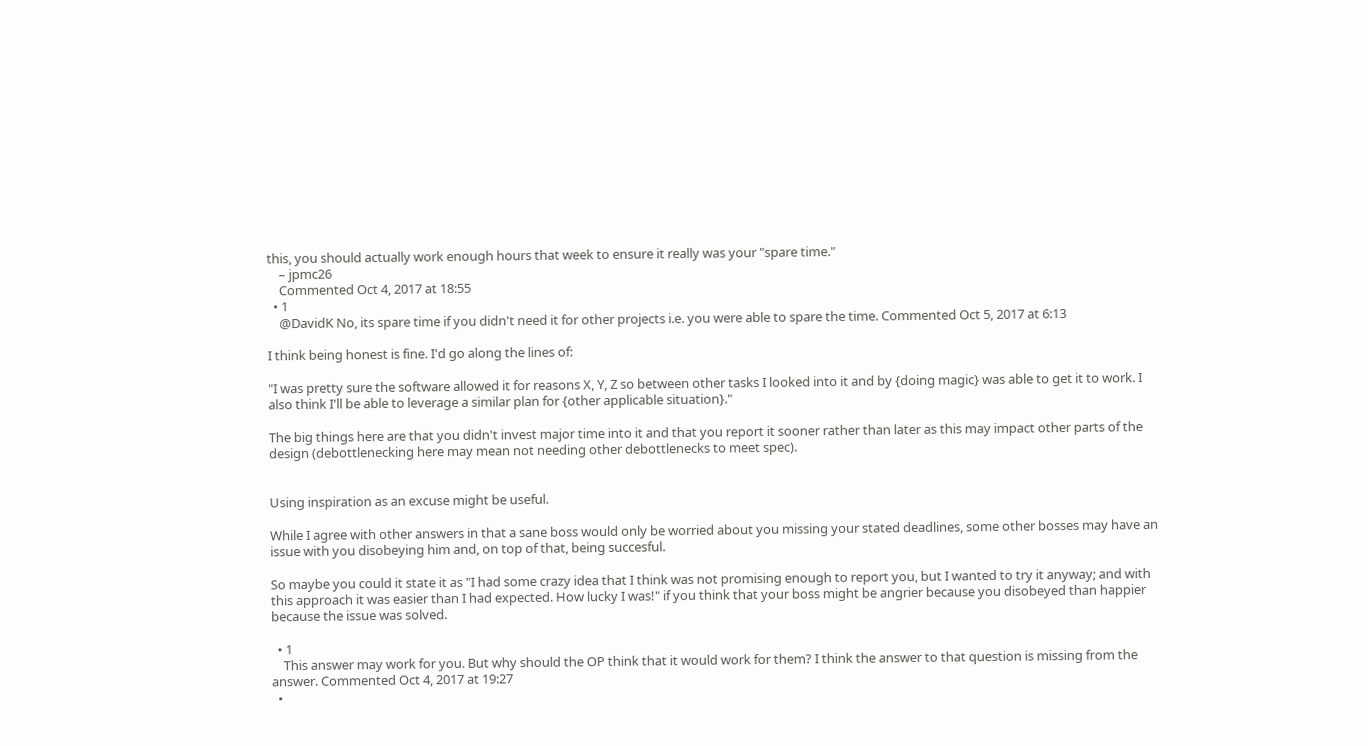this, you should actually work enough hours that week to ensure it really was your "spare time."
    – jpmc26
    Commented Oct 4, 2017 at 18:55
  • 1
    @DavidK No, its spare time if you didn't need it for other projects i.e. you were able to spare the time. Commented Oct 5, 2017 at 6:13

I think being honest is fine. I'd go along the lines of:

"I was pretty sure the software allowed it for reasons X, Y, Z so between other tasks I looked into it and by {doing magic} was able to get it to work. I also think I'll be able to leverage a similar plan for {other applicable situation}."

The big things here are that you didn't invest major time into it and that you report it sooner rather than later as this may impact other parts of the design (debottlenecking here may mean not needing other debottlenecks to meet spec).


Using inspiration as an excuse might be useful.

While I agree with other answers in that a sane boss would only be worried about you missing your stated deadlines, some other bosses may have an issue with you disobeying him and, on top of that, being succesful.

So maybe you could it state it as "I had some crazy idea that I think was not promising enough to report you, but I wanted to try it anyway; and with this approach it was easier than I had expected. How lucky I was!" if you think that your boss might be angrier because you disobeyed than happier because the issue was solved.

  • 1
    This answer may work for you. But why should the OP think that it would work for them? I think the answer to that question is missing from the answer. Commented Oct 4, 2017 at 19:27
  •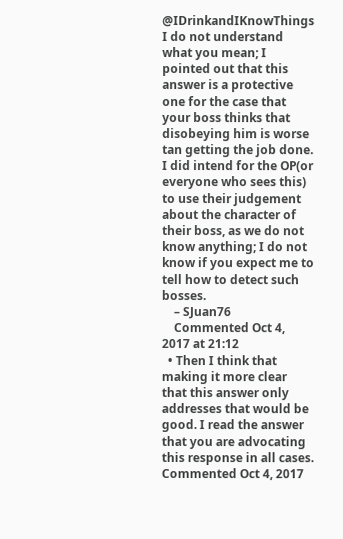@IDrinkandIKnowThings I do not understand what you mean; I pointed out that this answer is a protective one for the case that your boss thinks that disobeying him is worse tan getting the job done. I did intend for the OP(or everyone who sees this) to use their judgement about the character of their boss, as we do not know anything; I do not know if you expect me to tell how to detect such bosses.
    – SJuan76
    Commented Oct 4, 2017 at 21:12
  • Then I think that making it more clear that this answer only addresses that would be good. I read the answer that you are advocating this response in all cases. Commented Oct 4, 2017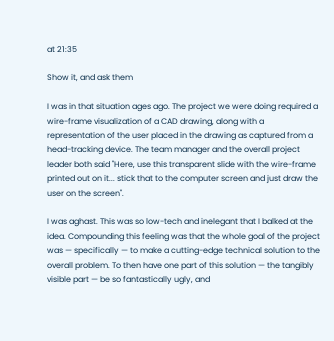at 21:35

Show it, and ask them

I was in that situation ages ago. The project we were doing required a wire-frame visualization of a CAD drawing, along with a representation of the user placed in the drawing as captured from a head-tracking device. The team manager and the overall project leader both said "Here, use this transparent slide with the wire-frame printed out on it... stick that to the computer screen and just draw the user on the screen".

I was aghast. This was so low-tech and inelegant that I balked at the idea. Compounding this feeling was that the whole goal of the project was — specifically — to make a cutting-edge technical solution to the overall problem. To then have one part of this solution — the tangibly visible part — be so fantastically ugly, and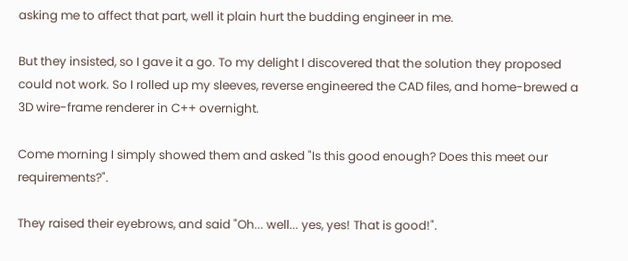asking me to affect that part, well it plain hurt the budding engineer in me.

But they insisted, so I gave it a go. To my delight I discovered that the solution they proposed could not work. So I rolled up my sleeves, reverse engineered the CAD files, and home-brewed a 3D wire-frame renderer in C++ overnight.

Come morning I simply showed them and asked "Is this good enough? Does this meet our requirements?".

They raised their eyebrows, and said "Oh... well... yes, yes! That is good!".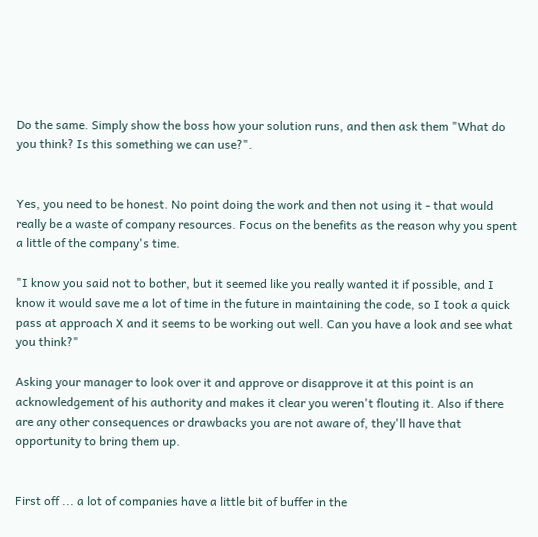Do the same. Simply show the boss how your solution runs, and then ask them "What do you think? Is this something we can use?".


Yes, you need to be honest. No point doing the work and then not using it - that would really be a waste of company resources. Focus on the benefits as the reason why you spent a little of the company's time.

"I know you said not to bother, but it seemed like you really wanted it if possible, and I know it would save me a lot of time in the future in maintaining the code, so I took a quick pass at approach X and it seems to be working out well. Can you have a look and see what you think?"

Asking your manager to look over it and approve or disapprove it at this point is an acknowledgement of his authority and makes it clear you weren't flouting it. Also if there are any other consequences or drawbacks you are not aware of, they'll have that opportunity to bring them up.


First off ... a lot of companies have a little bit of buffer in the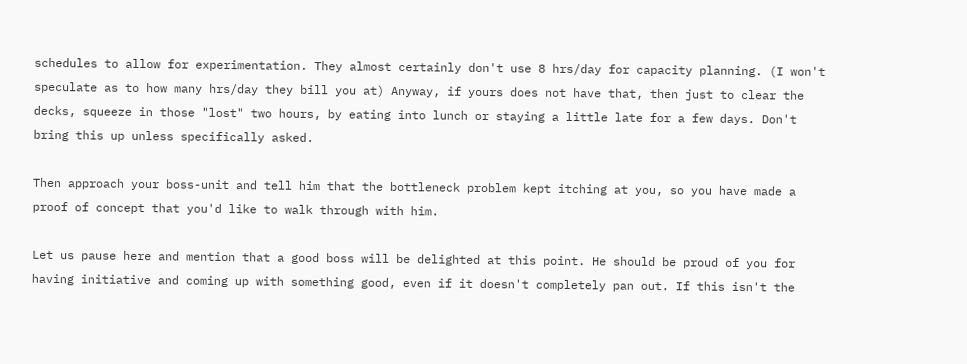schedules to allow for experimentation. They almost certainly don't use 8 hrs/day for capacity planning. (I won't speculate as to how many hrs/day they bill you at) Anyway, if yours does not have that, then just to clear the decks, squeeze in those "lost" two hours, by eating into lunch or staying a little late for a few days. Don't bring this up unless specifically asked.

Then approach your boss-unit and tell him that the bottleneck problem kept itching at you, so you have made a proof of concept that you'd like to walk through with him.

Let us pause here and mention that a good boss will be delighted at this point. He should be proud of you for having initiative and coming up with something good, even if it doesn't completely pan out. If this isn't the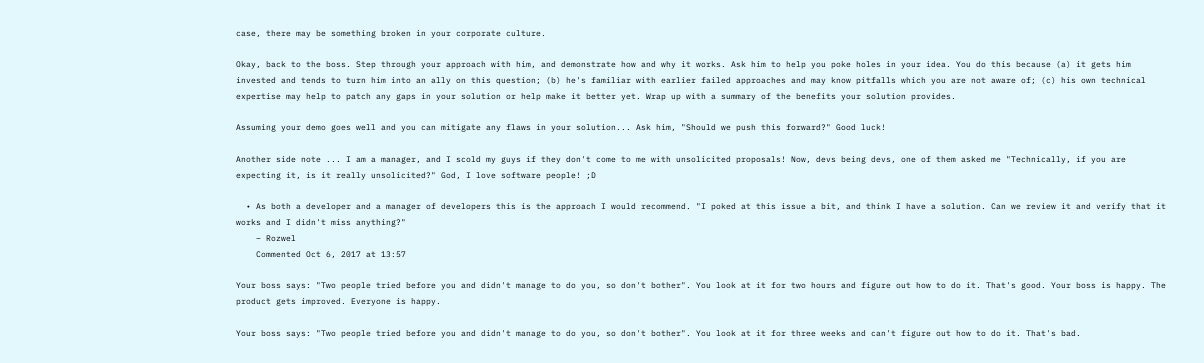case, there may be something broken in your corporate culture.

Okay, back to the boss. Step through your approach with him, and demonstrate how and why it works. Ask him to help you poke holes in your idea. You do this because (a) it gets him invested and tends to turn him into an ally on this question; (b) he's familiar with earlier failed approaches and may know pitfalls which you are not aware of; (c) his own technical expertise may help to patch any gaps in your solution or help make it better yet. Wrap up with a summary of the benefits your solution provides.

Assuming your demo goes well and you can mitigate any flaws in your solution... Ask him, "Should we push this forward?" Good luck!

Another side note ... I am a manager, and I scold my guys if they don't come to me with unsolicited proposals! Now, devs being devs, one of them asked me "Technically, if you are expecting it, is it really unsolicited?" God, I love software people! ;D

  • As both a developer and a manager of developers this is the approach I would recommend. "I poked at this issue a bit, and think I have a solution. Can we review it and verify that it works and I didn't miss anything?"
    – Rozwel
    Commented Oct 6, 2017 at 13:57

Your boss says: "Two people tried before you and didn't manage to do you, so don't bother". You look at it for two hours and figure out how to do it. That's good. Your boss is happy. The product gets improved. Everyone is happy.

Your boss says: "Two people tried before you and didn't manage to do you, so don't bother". You look at it for three weeks and can't figure out how to do it. That's bad.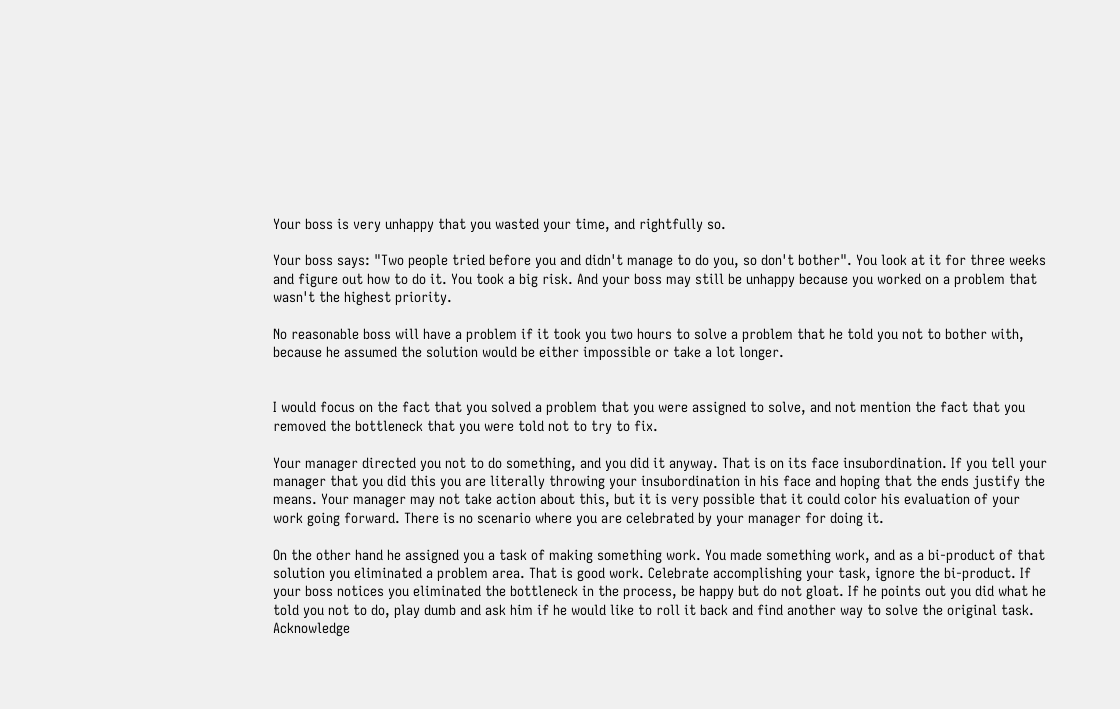Your boss is very unhappy that you wasted your time, and rightfully so.

Your boss says: "Two people tried before you and didn't manage to do you, so don't bother". You look at it for three weeks and figure out how to do it. You took a big risk. And your boss may still be unhappy because you worked on a problem that wasn't the highest priority.

No reasonable boss will have a problem if it took you two hours to solve a problem that he told you not to bother with, because he assumed the solution would be either impossible or take a lot longer.


I would focus on the fact that you solved a problem that you were assigned to solve, and not mention the fact that you removed the bottleneck that you were told not to try to fix.

Your manager directed you not to do something, and you did it anyway. That is on its face insubordination. If you tell your manager that you did this you are literally throwing your insubordination in his face and hoping that the ends justify the means. Your manager may not take action about this, but it is very possible that it could color his evaluation of your work going forward. There is no scenario where you are celebrated by your manager for doing it.

On the other hand he assigned you a task of making something work. You made something work, and as a bi-product of that solution you eliminated a problem area. That is good work. Celebrate accomplishing your task, ignore the bi-product. If your boss notices you eliminated the bottleneck in the process, be happy but do not gloat. If he points out you did what he told you not to do, play dumb and ask him if he would like to roll it back and find another way to solve the original task. Acknowledge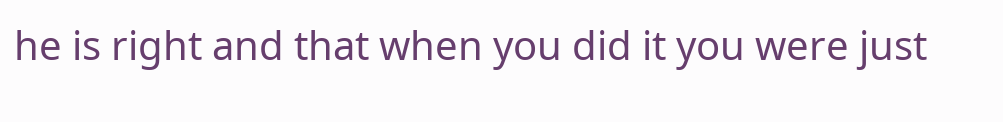he is right and that when you did it you were just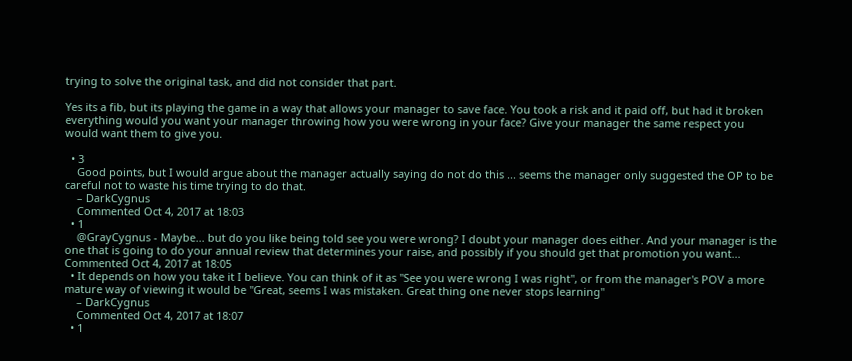trying to solve the original task, and did not consider that part.

Yes its a fib, but its playing the game in a way that allows your manager to save face. You took a risk and it paid off, but had it broken everything would you want your manager throwing how you were wrong in your face? Give your manager the same respect you would want them to give you.

  • 3
    Good points, but I would argue about the manager actually saying do not do this ... seems the manager only suggested the OP to be careful not to waste his time trying to do that.
    – DarkCygnus
    Commented Oct 4, 2017 at 18:03
  • 1
    @GrayCygnus - Maybe... but do you like being told see you were wrong? I doubt your manager does either. And your manager is the one that is going to do your annual review that determines your raise, and possibly if you should get that promotion you want... Commented Oct 4, 2017 at 18:05
  • It depends on how you take it I believe. You can think of it as "See you were wrong I was right", or from the manager's POV a more mature way of viewing it would be "Great, seems I was mistaken. Great thing one never stops learning"
    – DarkCygnus
    Commented Oct 4, 2017 at 18:07
  • 1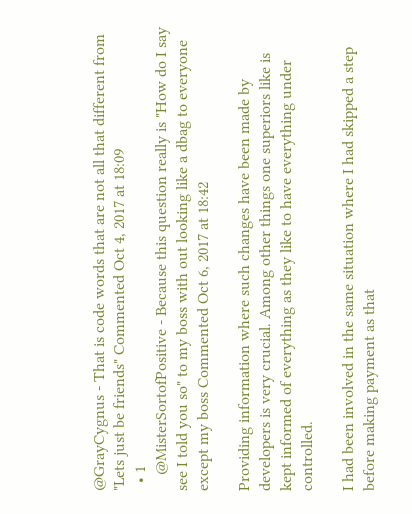@GrayCygnus - That is code words that are not all that different from "Lets just be friends" Commented Oct 4, 2017 at 18:09
  • 1
    @MisterSortofPositive - Because this question really is "How do I say see I told you so" to my boss with out looking like a dbag to everyone except my boss Commented Oct 6, 2017 at 18:42

Providing information where such changes have been made by developers is very crucial. Among other things one superiors like is kept informed of everything as they like to have everything under controlled.

I had been involved in the same situation where I had skipped a step before making payment as that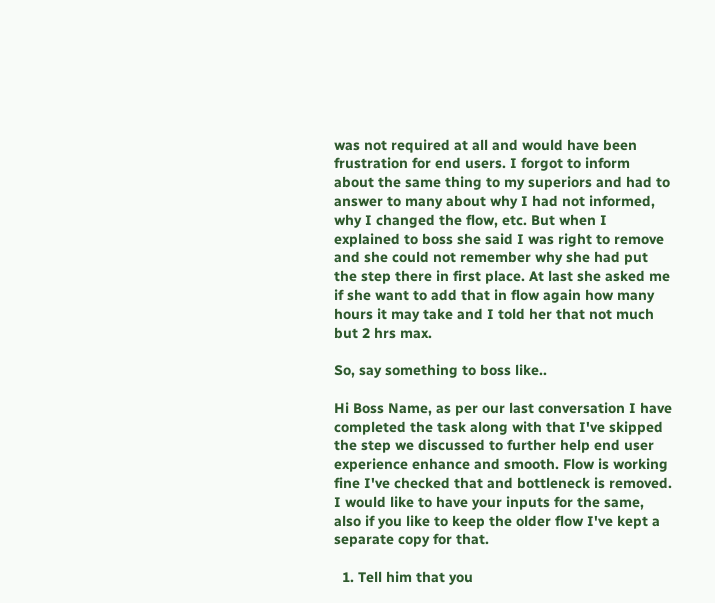was not required at all and would have been frustration for end users. I forgot to inform about the same thing to my superiors and had to answer to many about why I had not informed, why I changed the flow, etc. But when I explained to boss she said I was right to remove and she could not remember why she had put the step there in first place. At last she asked me if she want to add that in flow again how many hours it may take and I told her that not much but 2 hrs max.

So, say something to boss like..

Hi Boss Name, as per our last conversation I have completed the task along with that I've skipped the step we discussed to further help end user experience enhance and smooth. Flow is working fine I've checked that and bottleneck is removed. I would like to have your inputs for the same, also if you like to keep the older flow I've kept a separate copy for that.

  1. Tell him that you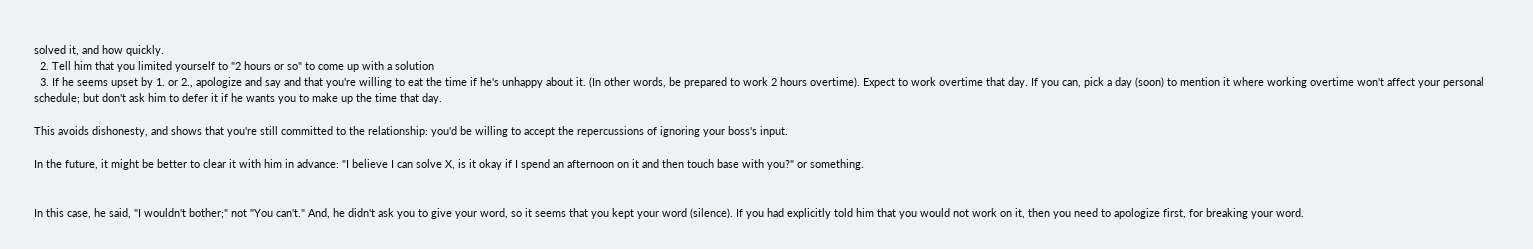solved it, and how quickly.
  2. Tell him that you limited yourself to "2 hours or so" to come up with a solution
  3. If he seems upset by 1. or 2., apologize and say and that you're willing to eat the time if he's unhappy about it. (In other words, be prepared to work 2 hours overtime). Expect to work overtime that day. If you can, pick a day (soon) to mention it where working overtime won't affect your personal schedule; but don't ask him to defer it if he wants you to make up the time that day.

This avoids dishonesty, and shows that you're still committed to the relationship: you'd be willing to accept the repercussions of ignoring your boss's input.

In the future, it might be better to clear it with him in advance: "I believe I can solve X, is it okay if I spend an afternoon on it and then touch base with you?" or something.


In this case, he said, "I wouldn't bother;" not "You can't." And, he didn't ask you to give your word, so it seems that you kept your word (silence). If you had explicitly told him that you would not work on it, then you need to apologize first, for breaking your word.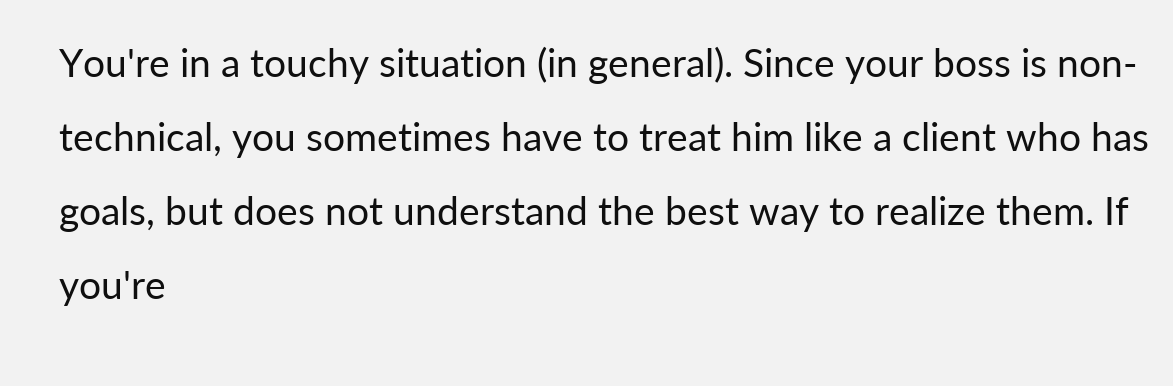You're in a touchy situation (in general). Since your boss is non-technical, you sometimes have to treat him like a client who has goals, but does not understand the best way to realize them. If you're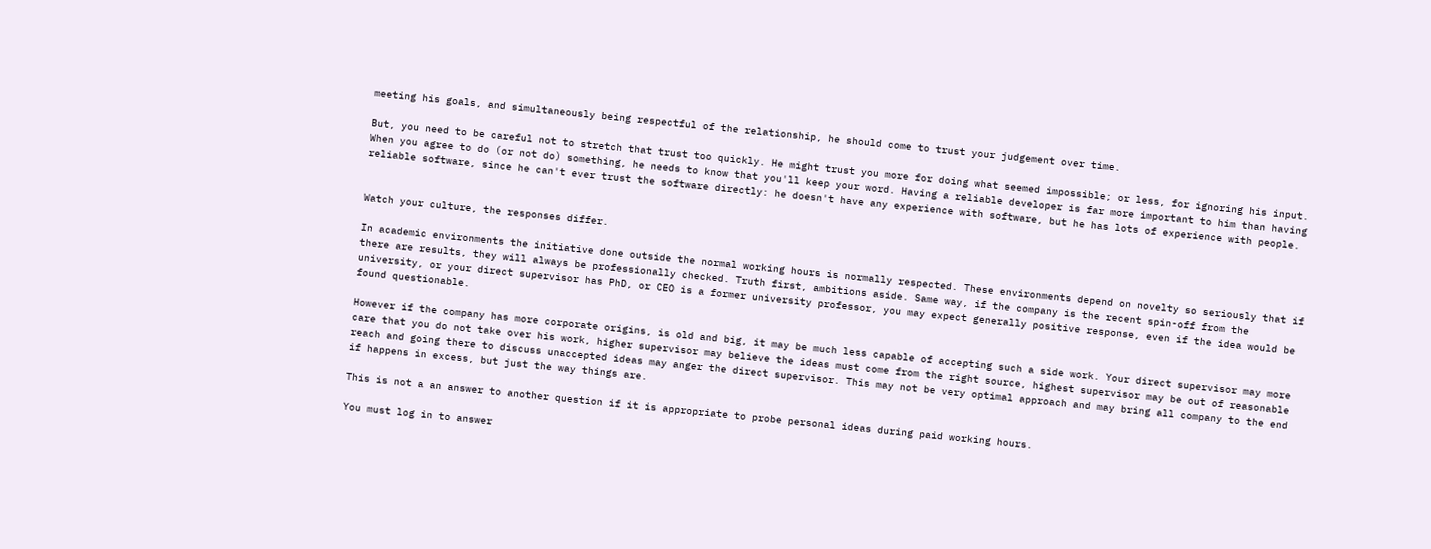meeting his goals, and simultaneously being respectful of the relationship, he should come to trust your judgement over time.

But, you need to be careful not to stretch that trust too quickly. He might trust you more for doing what seemed impossible; or less, for ignoring his input. When you agree to do (or not do) something, he needs to know that you'll keep your word. Having a reliable developer is far more important to him than having reliable software, since he can't ever trust the software directly: he doesn't have any experience with software, but he has lots of experience with people.


Watch your culture, the responses differ.

In academic environments the initiative done outside the normal working hours is normally respected. These environments depend on novelty so seriously that if there are results, they will always be professionally checked. Truth first, ambitions aside. Same way, if the company is the recent spin-off from the university, or your direct supervisor has PhD, or CEO is a former university professor, you may expect generally positive response, even if the idea would be found questionable.

However if the company has more corporate origins, is old and big, it may be much less capable of accepting such a side work. Your direct supervisor may more care that you do not take over his work, higher supervisor may believe the ideas must come from the right source, highest supervisor may be out of reasonable reach and going there to discuss unaccepted ideas may anger the direct supervisor. This may not be very optimal approach and may bring all company to the end if happens in excess, but just the way things are.

This is not a an answer to another question if it is appropriate to probe personal ideas during paid working hours.

You must log in to answer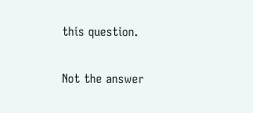this question.

Not the answer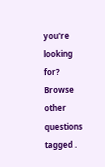you're looking for? Browse other questions tagged .